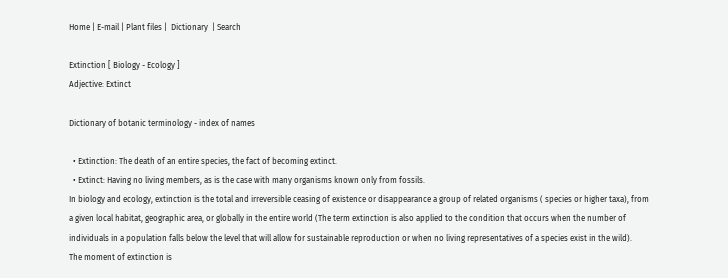Home | E-mail | Plant files |  Dictionary  | Search

Extinction [ Biology - Ecology ]
Adjective: Extinct

Dictionary of botanic terminology - index of names

  • Extinction: The death of an entire species, the fact of becoming extinct.
  • Extinct: Having no living members, as is the case with many organisms known only from fossils.
In biology and ecology, extinction is the total and irreversible ceasing of existence or disappearance a group of related organisms ( species or higher taxa), from a given local habitat, geographic area, or globally in the entire world (The term extinction is also applied to the condition that occurs when the number of individuals in a population falls below the level that will allow for sustainable reproduction or when no living representatives of a species exist in the wild).
The moment of extinction is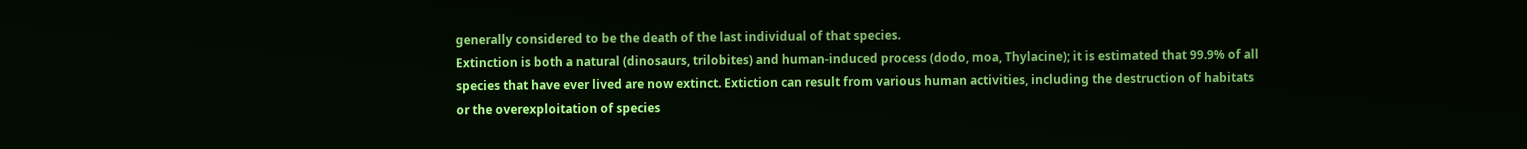generally considered to be the death of the last individual of that species.
Extinction is both a natural (dinosaurs, trilobites) and human-induced process (dodo, moa, Thylacine); it is estimated that 99.9% of all species that have ever lived are now extinct. Extiction can result from various human activities, including the destruction of habitats or the overexploitation of species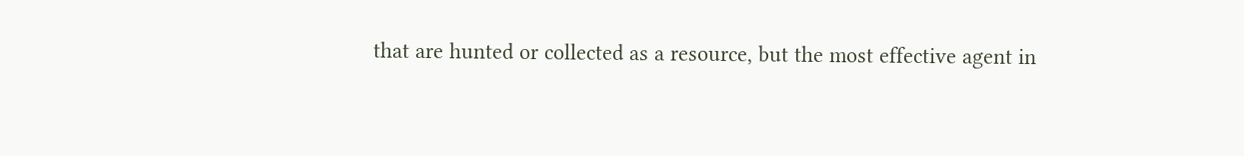that are hunted or collected as a resource, but the most effective agent in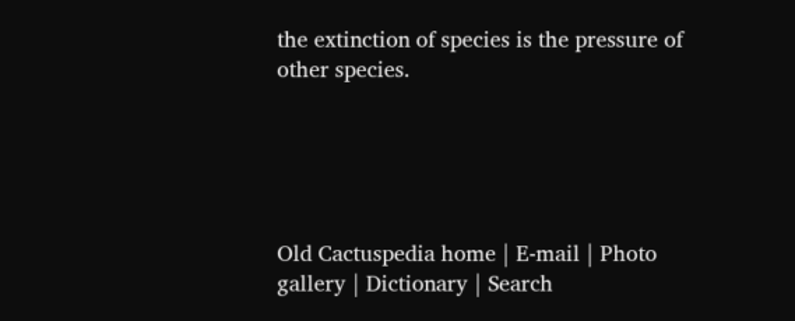the extinction of species is the pressure of other species.





Old Cactuspedia home | E-mail | Photo gallery | Dictionary | Search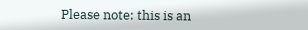Please note: this is an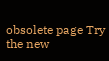obsolete page Try the new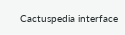Cactuspedia interface